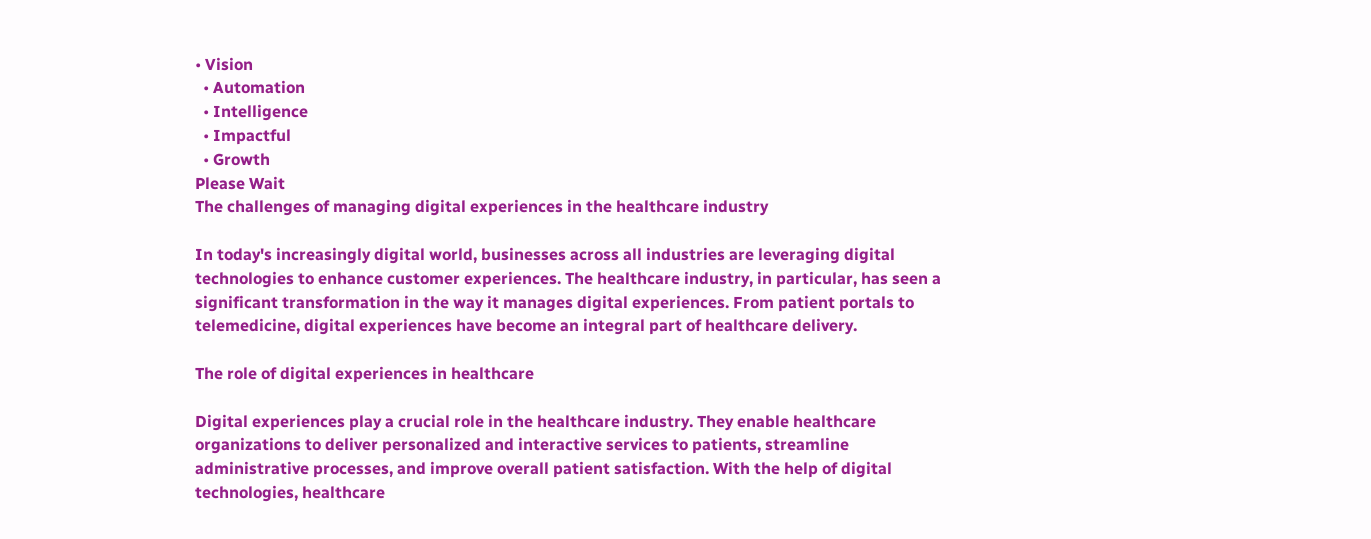• Vision
  • Automation
  • Intelligence
  • Impactful
  • Growth
Please Wait
The challenges of managing digital experiences in the healthcare industry

In today's increasingly digital world, businesses across all industries are leveraging digital technologies to enhance customer experiences. The healthcare industry, in particular, has seen a significant transformation in the way it manages digital experiences. From patient portals to telemedicine, digital experiences have become an integral part of healthcare delivery.

The role of digital experiences in healthcare

Digital experiences play a crucial role in the healthcare industry. They enable healthcare organizations to deliver personalized and interactive services to patients, streamline administrative processes, and improve overall patient satisfaction. With the help of digital technologies, healthcare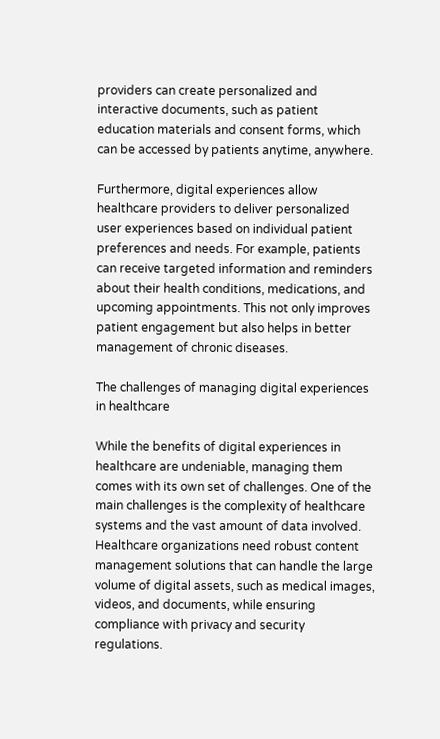providers can create personalized and interactive documents, such as patient education materials and consent forms, which can be accessed by patients anytime, anywhere.

Furthermore, digital experiences allow healthcare providers to deliver personalized user experiences based on individual patient preferences and needs. For example, patients can receive targeted information and reminders about their health conditions, medications, and upcoming appointments. This not only improves patient engagement but also helps in better management of chronic diseases.

The challenges of managing digital experiences in healthcare

While the benefits of digital experiences in healthcare are undeniable, managing them comes with its own set of challenges. One of the main challenges is the complexity of healthcare systems and the vast amount of data involved. Healthcare organizations need robust content management solutions that can handle the large volume of digital assets, such as medical images, videos, and documents, while ensuring compliance with privacy and security regulations.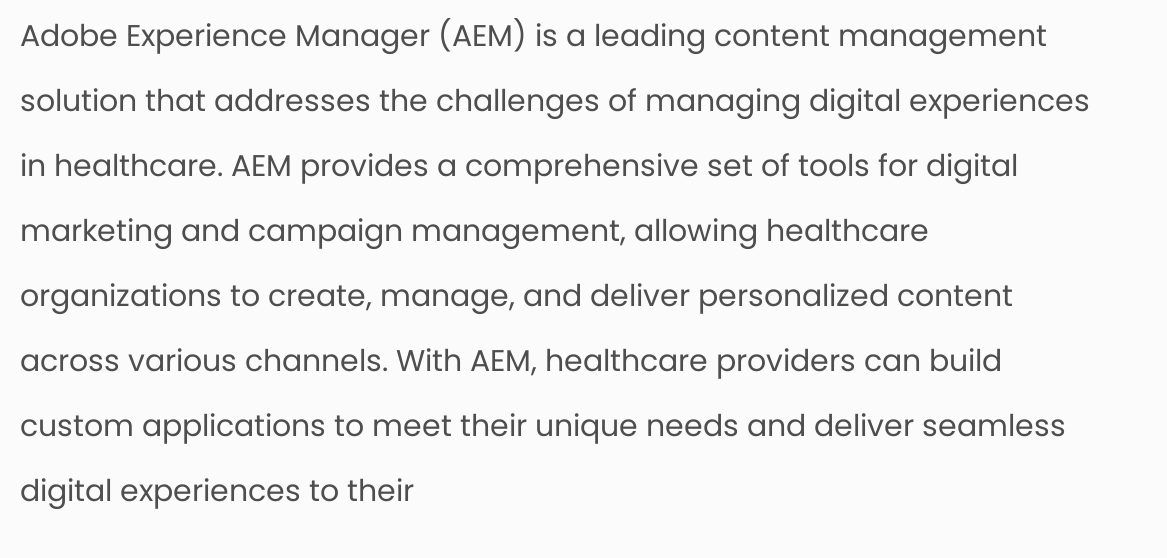Adobe Experience Manager (AEM) is a leading content management solution that addresses the challenges of managing digital experiences in healthcare. AEM provides a comprehensive set of tools for digital marketing and campaign management, allowing healthcare organizations to create, manage, and deliver personalized content across various channels. With AEM, healthcare providers can build custom applications to meet their unique needs and deliver seamless digital experiences to their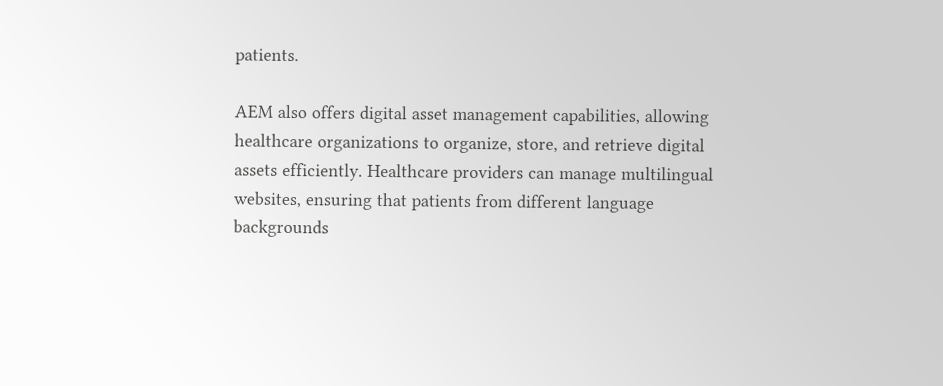patients.

AEM also offers digital asset management capabilities, allowing healthcare organizations to organize, store, and retrieve digital assets efficiently. Healthcare providers can manage multilingual websites, ensuring that patients from different language backgrounds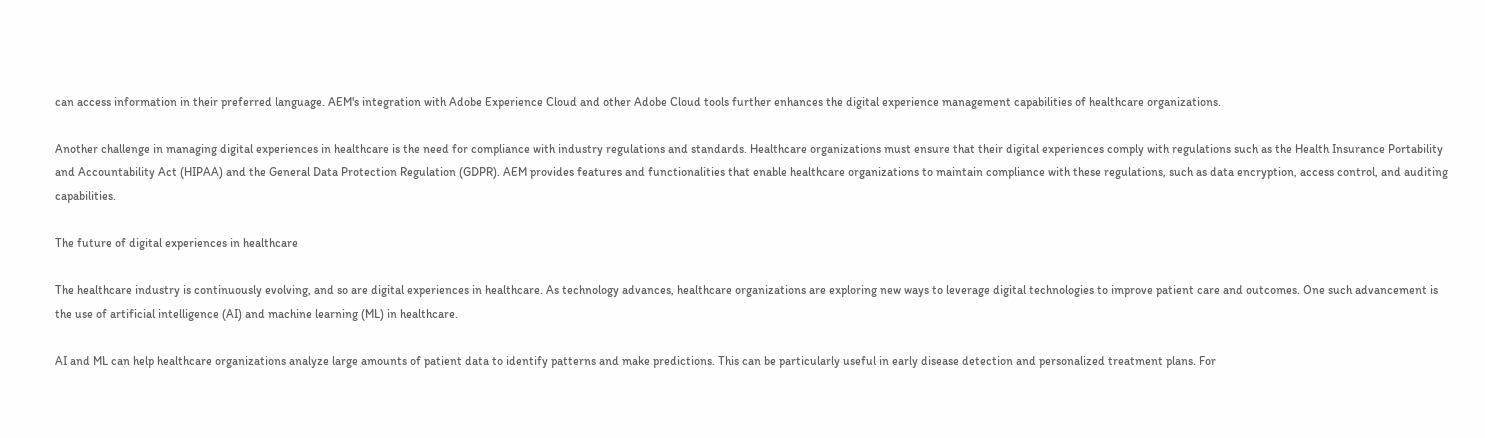can access information in their preferred language. AEM's integration with Adobe Experience Cloud and other Adobe Cloud tools further enhances the digital experience management capabilities of healthcare organizations.

Another challenge in managing digital experiences in healthcare is the need for compliance with industry regulations and standards. Healthcare organizations must ensure that their digital experiences comply with regulations such as the Health Insurance Portability and Accountability Act (HIPAA) and the General Data Protection Regulation (GDPR). AEM provides features and functionalities that enable healthcare organizations to maintain compliance with these regulations, such as data encryption, access control, and auditing capabilities.

The future of digital experiences in healthcare

The healthcare industry is continuously evolving, and so are digital experiences in healthcare. As technology advances, healthcare organizations are exploring new ways to leverage digital technologies to improve patient care and outcomes. One such advancement is the use of artificial intelligence (AI) and machine learning (ML) in healthcare.

AI and ML can help healthcare organizations analyze large amounts of patient data to identify patterns and make predictions. This can be particularly useful in early disease detection and personalized treatment plans. For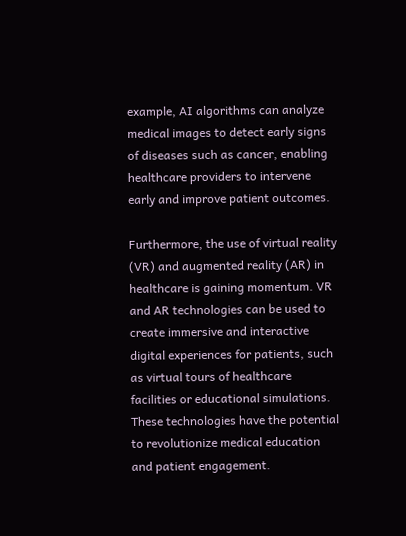example, AI algorithms can analyze medical images to detect early signs of diseases such as cancer, enabling healthcare providers to intervene early and improve patient outcomes.

Furthermore, the use of virtual reality (VR) and augmented reality (AR) in healthcare is gaining momentum. VR and AR technologies can be used to create immersive and interactive digital experiences for patients, such as virtual tours of healthcare facilities or educational simulations. These technologies have the potential to revolutionize medical education and patient engagement.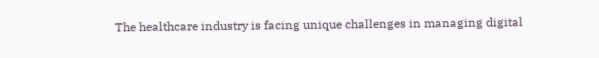The healthcare industry is facing unique challenges in managing digital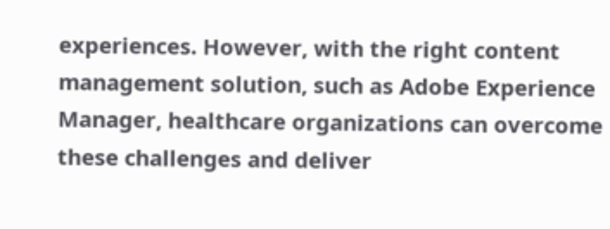experiences. However, with the right content management solution, such as Adobe Experience Manager, healthcare organizations can overcome these challenges and deliver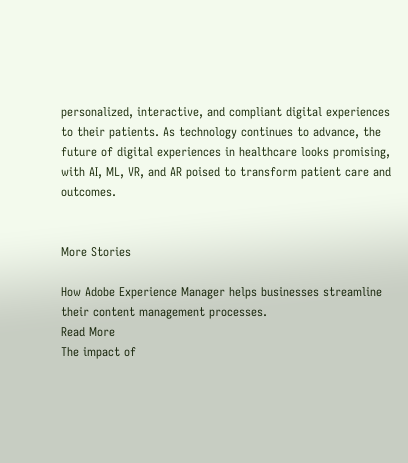personalized, interactive, and compliant digital experiences to their patients. As technology continues to advance, the future of digital experiences in healthcare looks promising, with AI, ML, VR, and AR poised to transform patient care and outcomes.


More Stories

How Adobe Experience Manager helps businesses streamline their content management processes.
Read More
The impact of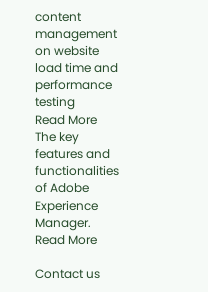content management on website load time and performance testing
Read More
The key features and functionalities of Adobe Experience Manager.
Read More

Contact us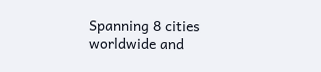Spanning 8 cities worldwide and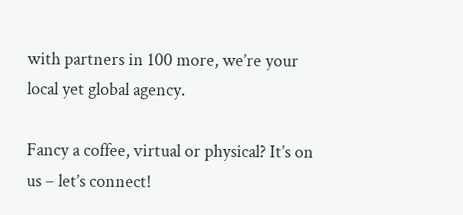with partners in 100 more, we’re your local yet global agency.

Fancy a coffee, virtual or physical? It’s on us – let’s connect!